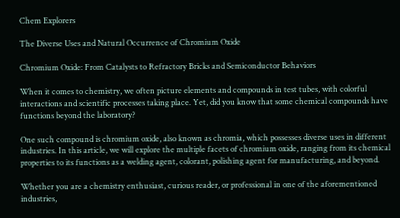Chem Explorers

The Diverse Uses and Natural Occurrence of Chromium Oxide

Chromium Oxide: From Catalysts to Refractory Bricks and Semiconductor Behaviors

When it comes to chemistry, we often picture elements and compounds in test tubes, with colorful interactions and scientific processes taking place. Yet, did you know that some chemical compounds have functions beyond the laboratory?

One such compound is chromium oxide, also known as chromia, which possesses diverse uses in different industries. In this article, we will explore the multiple facets of chromium oxide, ranging from its chemical properties to its functions as a welding agent, colorant, polishing agent for manufacturing, and beyond.

Whether you are a chemistry enthusiast, curious reader, or professional in one of the aforementioned industries,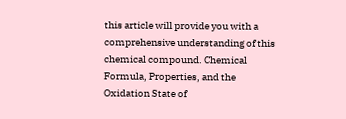this article will provide you with a comprehensive understanding of this chemical compound. Chemical Formula, Properties, and the Oxidation State of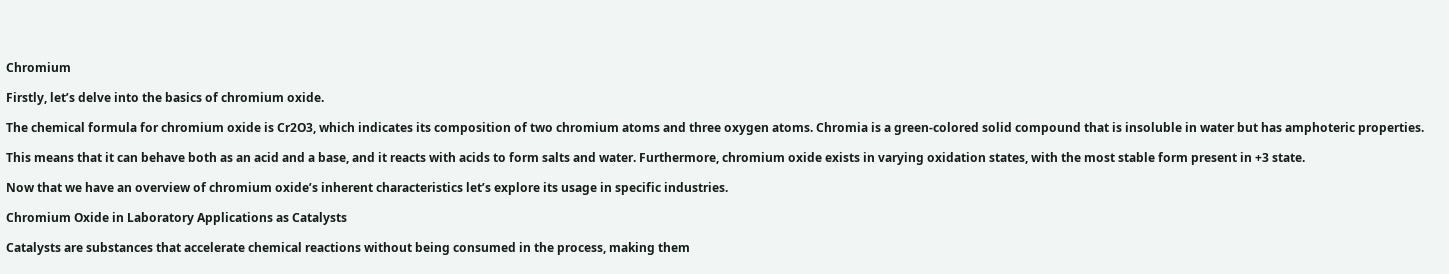Chromium

Firstly, let’s delve into the basics of chromium oxide.

The chemical formula for chromium oxide is Cr2O3, which indicates its composition of two chromium atoms and three oxygen atoms. Chromia is a green-colored solid compound that is insoluble in water but has amphoteric properties.

This means that it can behave both as an acid and a base, and it reacts with acids to form salts and water. Furthermore, chromium oxide exists in varying oxidation states, with the most stable form present in +3 state.

Now that we have an overview of chromium oxide’s inherent characteristics let’s explore its usage in specific industries.

Chromium Oxide in Laboratory Applications as Catalysts

Catalysts are substances that accelerate chemical reactions without being consumed in the process, making them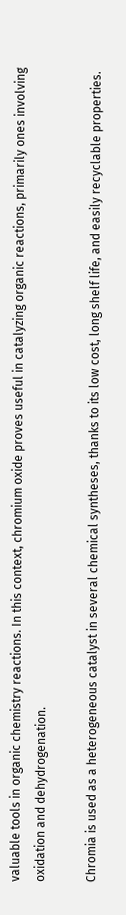valuable tools in organic chemistry reactions. In this context, chromium oxide proves useful in catalyzing organic reactions, primarily ones involving oxidation and dehydrogenation.

Chromia is used as a heterogeneous catalyst in several chemical syntheses, thanks to its low cost, long shelf life, and easily recyclable properties.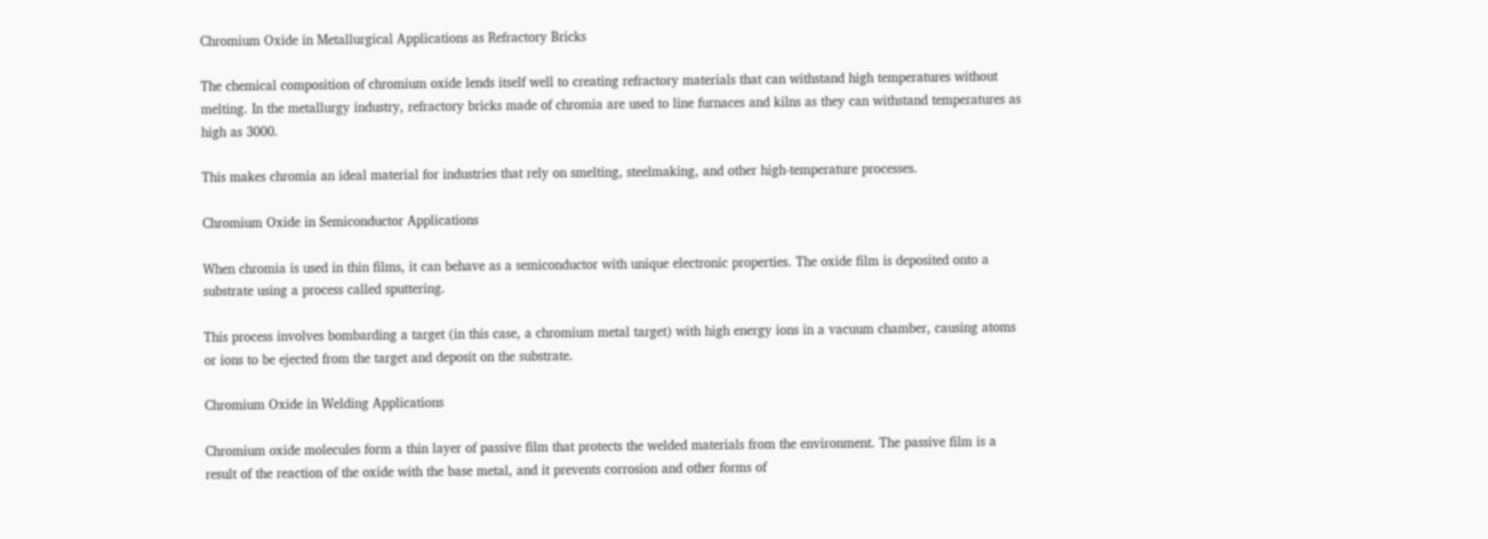Chromium Oxide in Metallurgical Applications as Refractory Bricks

The chemical composition of chromium oxide lends itself well to creating refractory materials that can withstand high temperatures without melting. In the metallurgy industry, refractory bricks made of chromia are used to line furnaces and kilns as they can withstand temperatures as high as 3000.

This makes chromia an ideal material for industries that rely on smelting, steelmaking, and other high-temperature processes.

Chromium Oxide in Semiconductor Applications

When chromia is used in thin films, it can behave as a semiconductor with unique electronic properties. The oxide film is deposited onto a substrate using a process called sputtering.

This process involves bombarding a target (in this case, a chromium metal target) with high energy ions in a vacuum chamber, causing atoms or ions to be ejected from the target and deposit on the substrate.

Chromium Oxide in Welding Applications

Chromium oxide molecules form a thin layer of passive film that protects the welded materials from the environment. The passive film is a result of the reaction of the oxide with the base metal, and it prevents corrosion and other forms of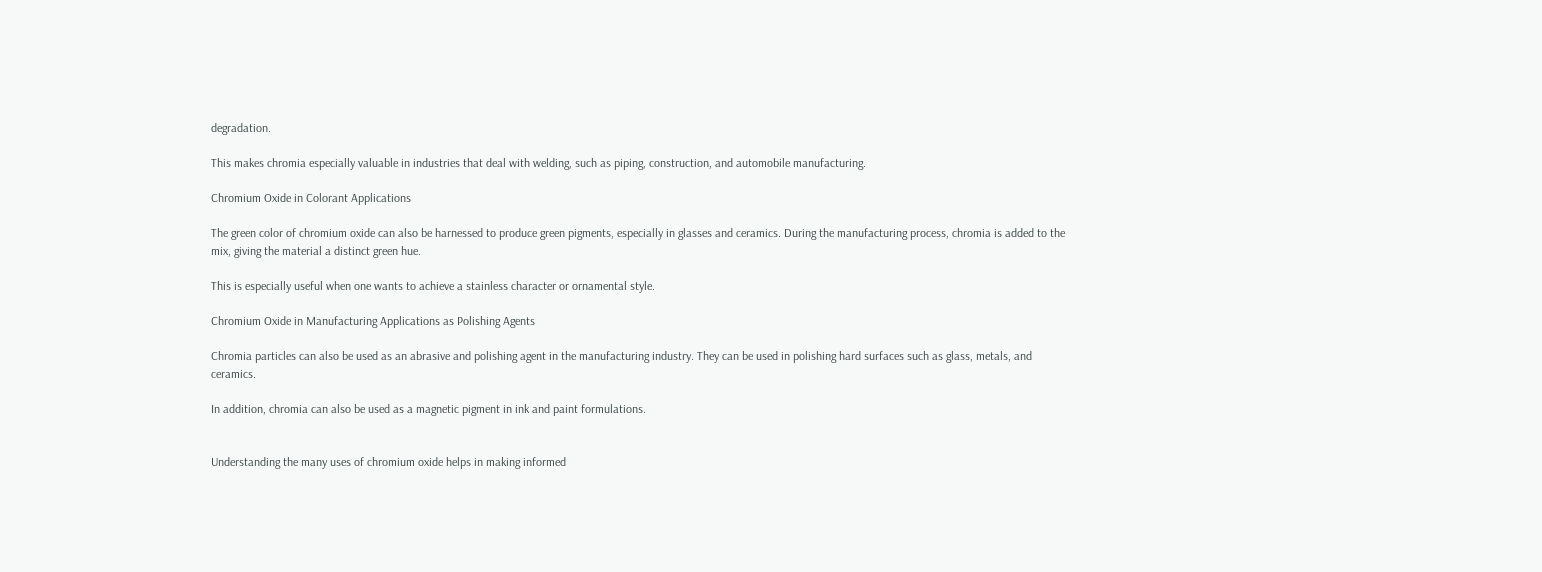degradation.

This makes chromia especially valuable in industries that deal with welding, such as piping, construction, and automobile manufacturing.

Chromium Oxide in Colorant Applications

The green color of chromium oxide can also be harnessed to produce green pigments, especially in glasses and ceramics. During the manufacturing process, chromia is added to the mix, giving the material a distinct green hue.

This is especially useful when one wants to achieve a stainless character or ornamental style.

Chromium Oxide in Manufacturing Applications as Polishing Agents

Chromia particles can also be used as an abrasive and polishing agent in the manufacturing industry. They can be used in polishing hard surfaces such as glass, metals, and ceramics.

In addition, chromia can also be used as a magnetic pigment in ink and paint formulations.


Understanding the many uses of chromium oxide helps in making informed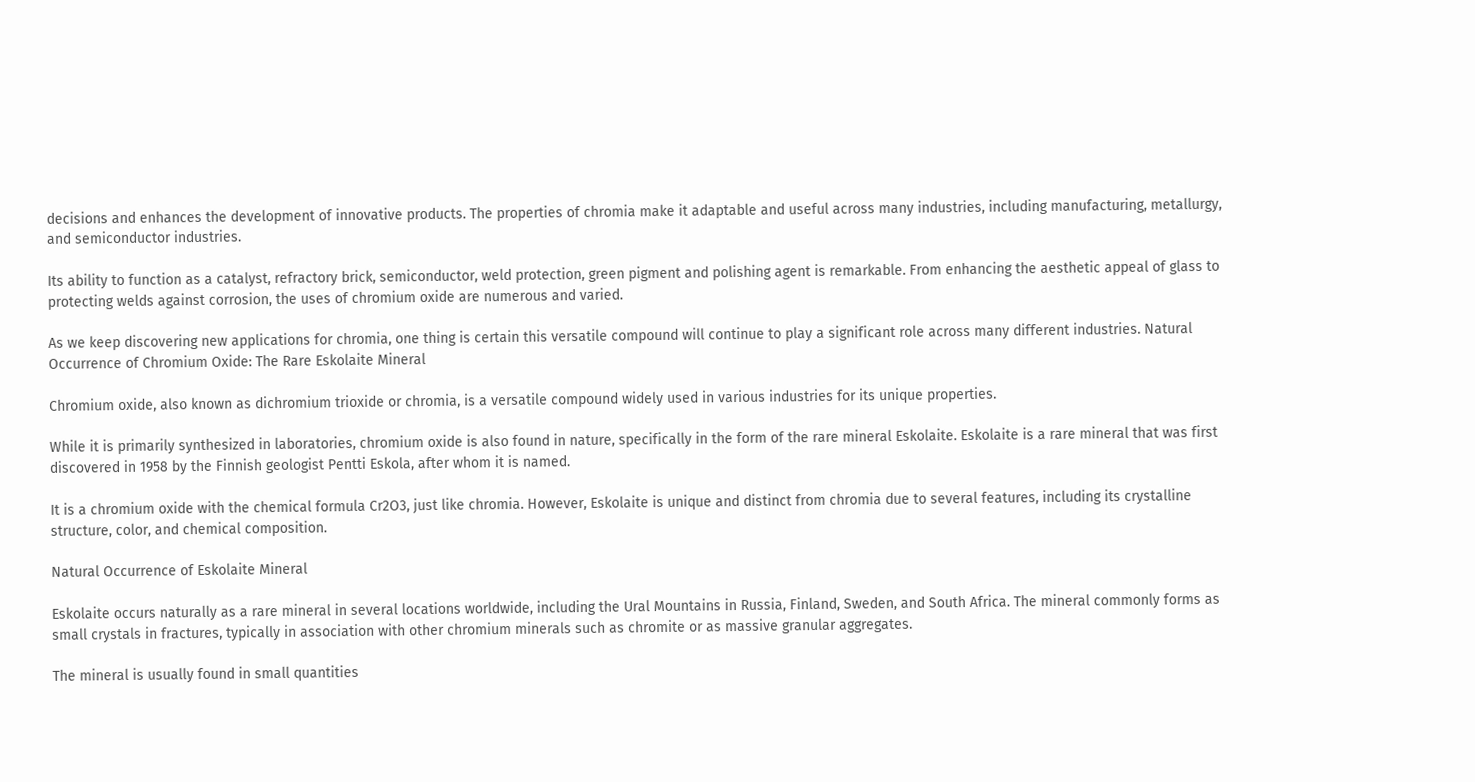decisions and enhances the development of innovative products. The properties of chromia make it adaptable and useful across many industries, including manufacturing, metallurgy, and semiconductor industries.

Its ability to function as a catalyst, refractory brick, semiconductor, weld protection, green pigment and polishing agent is remarkable. From enhancing the aesthetic appeal of glass to protecting welds against corrosion, the uses of chromium oxide are numerous and varied.

As we keep discovering new applications for chromia, one thing is certain this versatile compound will continue to play a significant role across many different industries. Natural Occurrence of Chromium Oxide: The Rare Eskolaite Mineral

Chromium oxide, also known as dichromium trioxide or chromia, is a versatile compound widely used in various industries for its unique properties.

While it is primarily synthesized in laboratories, chromium oxide is also found in nature, specifically in the form of the rare mineral Eskolaite. Eskolaite is a rare mineral that was first discovered in 1958 by the Finnish geologist Pentti Eskola, after whom it is named.

It is a chromium oxide with the chemical formula Cr2O3, just like chromia. However, Eskolaite is unique and distinct from chromia due to several features, including its crystalline structure, color, and chemical composition.

Natural Occurrence of Eskolaite Mineral

Eskolaite occurs naturally as a rare mineral in several locations worldwide, including the Ural Mountains in Russia, Finland, Sweden, and South Africa. The mineral commonly forms as small crystals in fractures, typically in association with other chromium minerals such as chromite or as massive granular aggregates.

The mineral is usually found in small quantities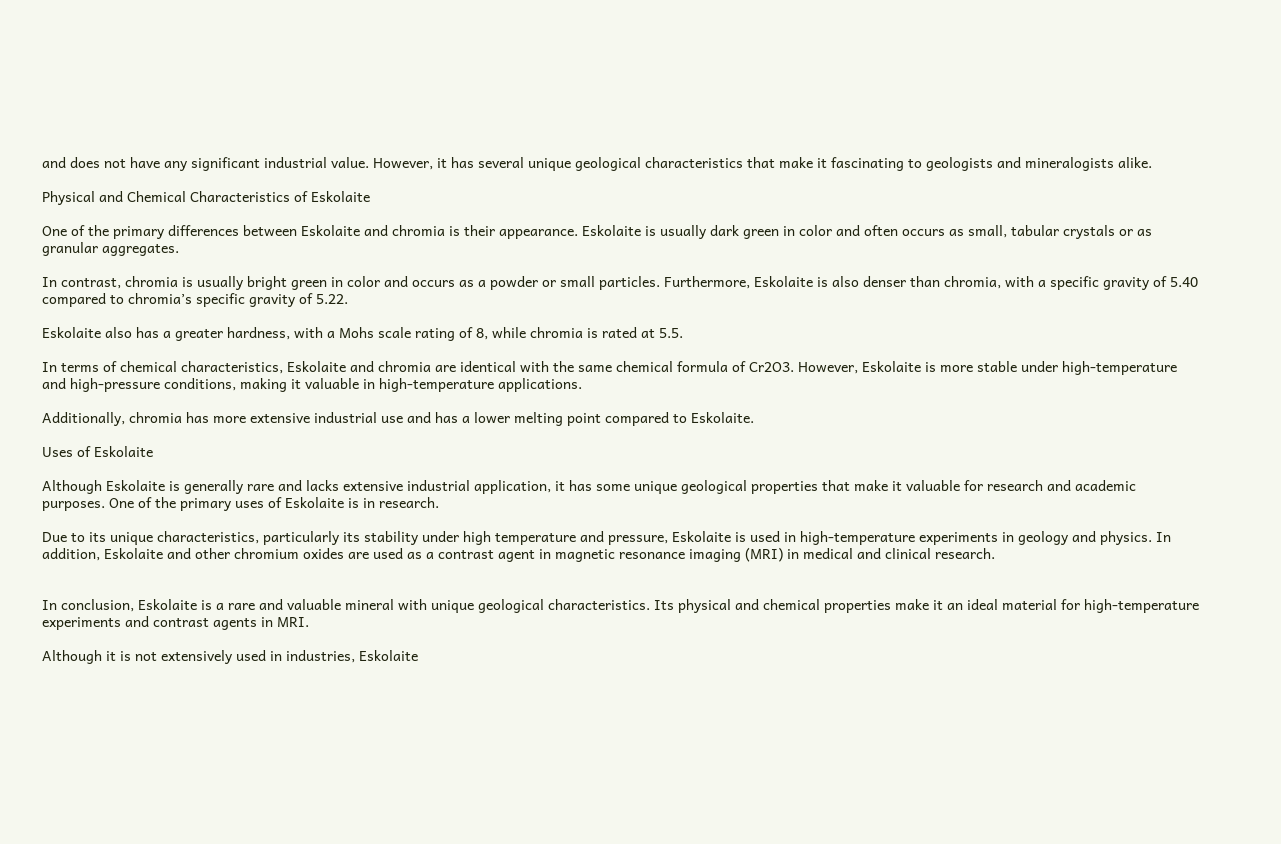and does not have any significant industrial value. However, it has several unique geological characteristics that make it fascinating to geologists and mineralogists alike.

Physical and Chemical Characteristics of Eskolaite

One of the primary differences between Eskolaite and chromia is their appearance. Eskolaite is usually dark green in color and often occurs as small, tabular crystals or as granular aggregates.

In contrast, chromia is usually bright green in color and occurs as a powder or small particles. Furthermore, Eskolaite is also denser than chromia, with a specific gravity of 5.40 compared to chromia’s specific gravity of 5.22.

Eskolaite also has a greater hardness, with a Mohs scale rating of 8, while chromia is rated at 5.5.

In terms of chemical characteristics, Eskolaite and chromia are identical with the same chemical formula of Cr2O3. However, Eskolaite is more stable under high-temperature and high-pressure conditions, making it valuable in high-temperature applications.

Additionally, chromia has more extensive industrial use and has a lower melting point compared to Eskolaite.

Uses of Eskolaite

Although Eskolaite is generally rare and lacks extensive industrial application, it has some unique geological properties that make it valuable for research and academic purposes. One of the primary uses of Eskolaite is in research.

Due to its unique characteristics, particularly its stability under high temperature and pressure, Eskolaite is used in high-temperature experiments in geology and physics. In addition, Eskolaite and other chromium oxides are used as a contrast agent in magnetic resonance imaging (MRI) in medical and clinical research.


In conclusion, Eskolaite is a rare and valuable mineral with unique geological characteristics. Its physical and chemical properties make it an ideal material for high-temperature experiments and contrast agents in MRI.

Although it is not extensively used in industries, Eskolaite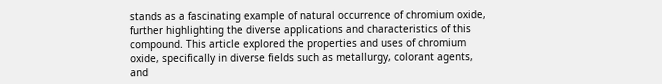stands as a fascinating example of natural occurrence of chromium oxide, further highlighting the diverse applications and characteristics of this compound. This article explored the properties and uses of chromium oxide, specifically in diverse fields such as metallurgy, colorant agents, and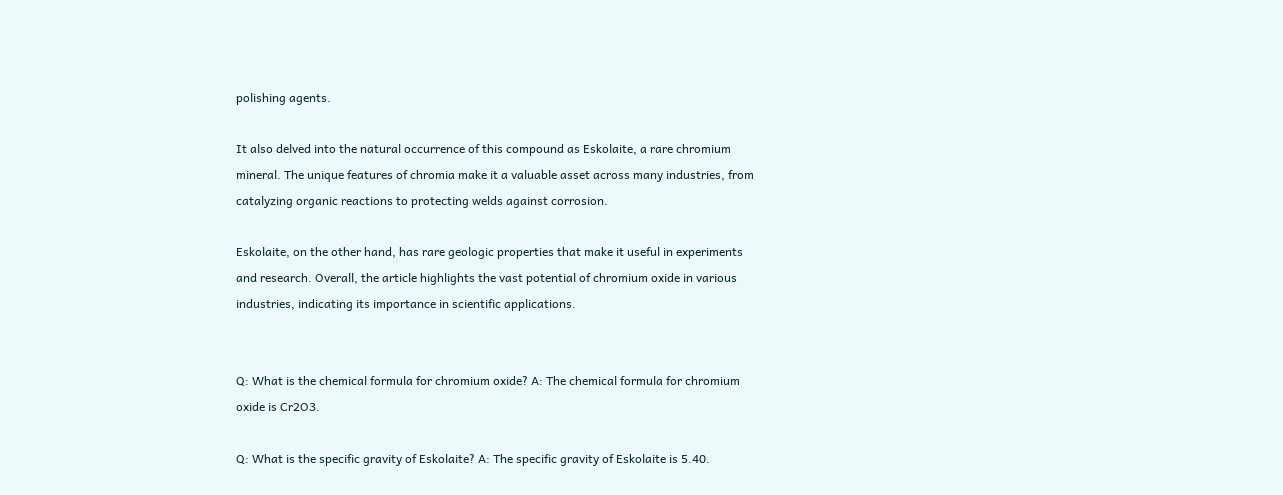polishing agents.

It also delved into the natural occurrence of this compound as Eskolaite, a rare chromium mineral. The unique features of chromia make it a valuable asset across many industries, from catalyzing organic reactions to protecting welds against corrosion.

Eskolaite, on the other hand, has rare geologic properties that make it useful in experiments and research. Overall, the article highlights the vast potential of chromium oxide in various industries, indicating its importance in scientific applications.


Q: What is the chemical formula for chromium oxide? A: The chemical formula for chromium oxide is Cr2O3.

Q: What is the specific gravity of Eskolaite? A: The specific gravity of Eskolaite is 5.40.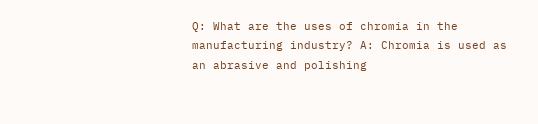Q: What are the uses of chromia in the manufacturing industry? A: Chromia is used as an abrasive and polishing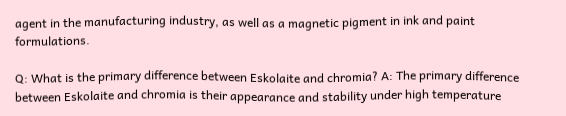agent in the manufacturing industry, as well as a magnetic pigment in ink and paint formulations.

Q: What is the primary difference between Eskolaite and chromia? A: The primary difference between Eskolaite and chromia is their appearance and stability under high temperature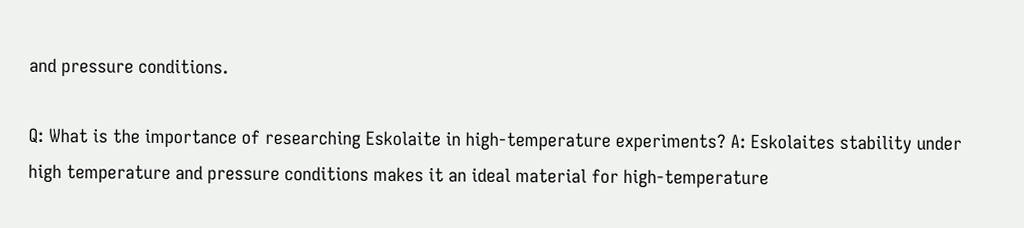and pressure conditions.

Q: What is the importance of researching Eskolaite in high-temperature experiments? A: Eskolaites stability under high temperature and pressure conditions makes it an ideal material for high-temperature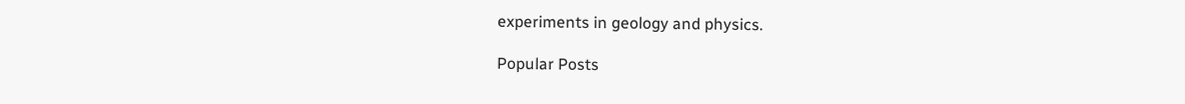experiments in geology and physics.

Popular Posts